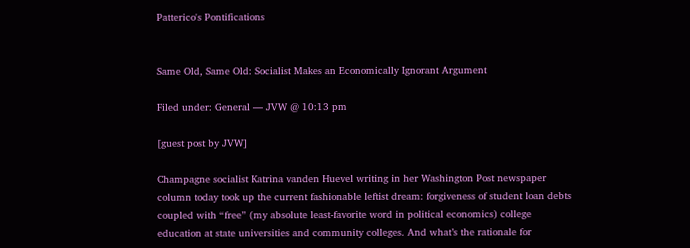Patterico's Pontifications


Same Old, Same Old: Socialist Makes an Economically Ignorant Argument

Filed under: General — JVW @ 10:13 pm

[guest post by JVW]

Champagne socialist Katrina vanden Huevel writing in her Washington Post newspaper column today took up the current fashionable leftist dream: forgiveness of student loan debts coupled with “free” (my absolute least-favorite word in political economics) college education at state universities and community colleges. And what’s the rationale for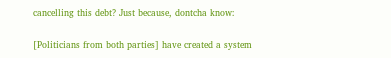cancelling this debt? Just because, dontcha know:

[Politicians from both parties] have created a system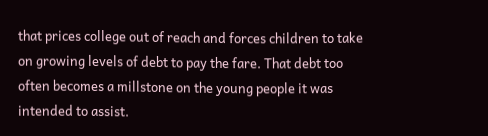that prices college out of reach and forces children to take on growing levels of debt to pay the fare. That debt too often becomes a millstone on the young people it was intended to assist.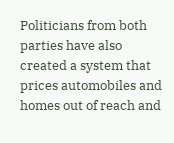Politicians from both parties have also created a system that prices automobiles and homes out of reach and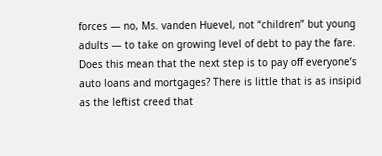forces — no, Ms. vanden Huevel, not “children” but young adults — to take on growing level of debt to pay the fare. Does this mean that the next step is to pay off everyone’s auto loans and mortgages? There is little that is as insipid as the leftist creed that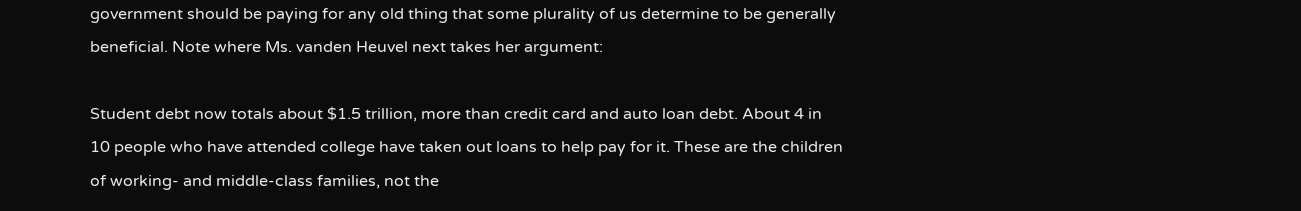government should be paying for any old thing that some plurality of us determine to be generally beneficial. Note where Ms. vanden Heuvel next takes her argument:

Student debt now totals about $1.5 trillion, more than credit card and auto loan debt. About 4 in 10 people who have attended college have taken out loans to help pay for it. These are the children of working- and middle-class families, not the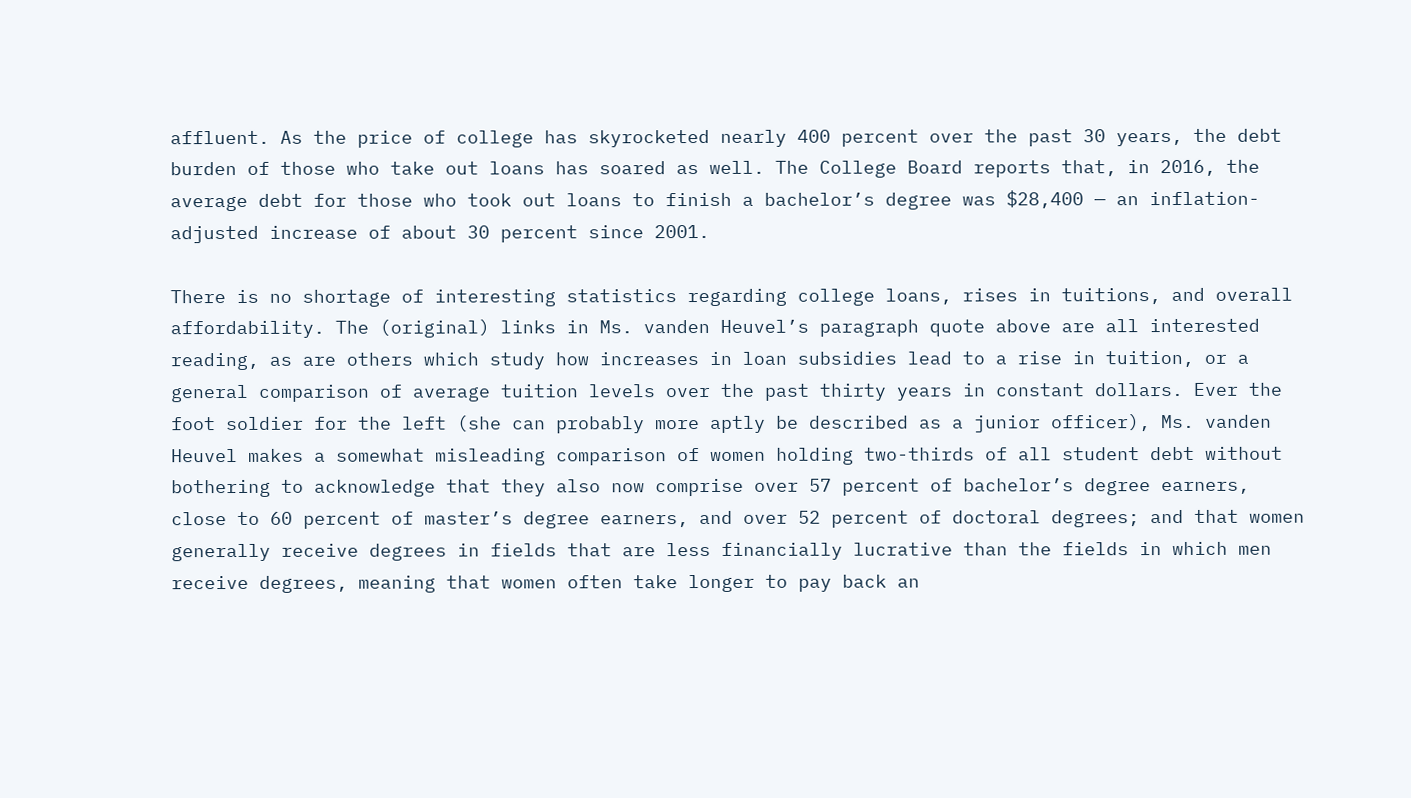affluent. As the price of college has skyrocketed nearly 400 percent over the past 30 years, the debt burden of those who take out loans has soared as well. The College Board reports that, in 2016, the average debt for those who took out loans to finish a bachelor’s degree was $28,400 — an inflation-adjusted increase of about 30 percent since 2001.

There is no shortage of interesting statistics regarding college loans, rises in tuitions, and overall affordability. The (original) links in Ms. vanden Heuvel’s paragraph quote above are all interested reading, as are others which study how increases in loan subsidies lead to a rise in tuition, or a general comparison of average tuition levels over the past thirty years in constant dollars. Ever the foot soldier for the left (she can probably more aptly be described as a junior officer), Ms. vanden Heuvel makes a somewhat misleading comparison of women holding two-thirds of all student debt without bothering to acknowledge that they also now comprise over 57 percent of bachelor’s degree earners, close to 60 percent of master’s degree earners, and over 52 percent of doctoral degrees; and that women generally receive degrees in fields that are less financially lucrative than the fields in which men receive degrees, meaning that women often take longer to pay back an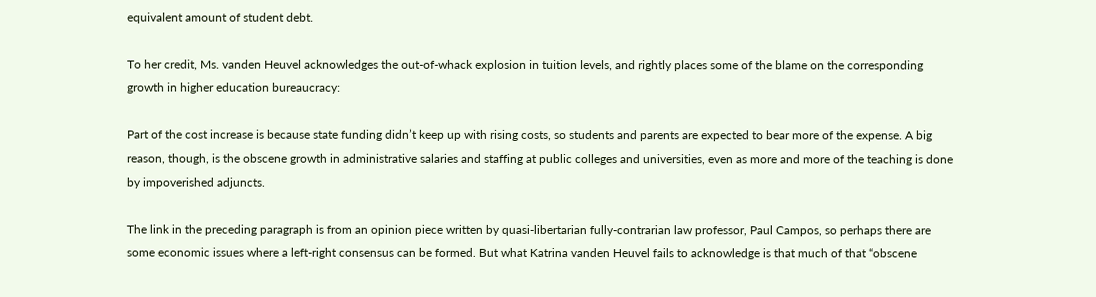equivalent amount of student debt.

To her credit, Ms. vanden Heuvel acknowledges the out-of-whack explosion in tuition levels, and rightly places some of the blame on the corresponding growth in higher education bureaucracy:

Part of the cost increase is because state funding didn’t keep up with rising costs, so students and parents are expected to bear more of the expense. A big reason, though, is the obscene growth in administrative salaries and staffing at public colleges and universities, even as more and more of the teaching is done by impoverished adjuncts.

The link in the preceding paragraph is from an opinion piece written by quasi-libertarian fully-contrarian law professor, Paul Campos, so perhaps there are some economic issues where a left-right consensus can be formed. But what Katrina vanden Heuvel fails to acknowledge is that much of that “obscene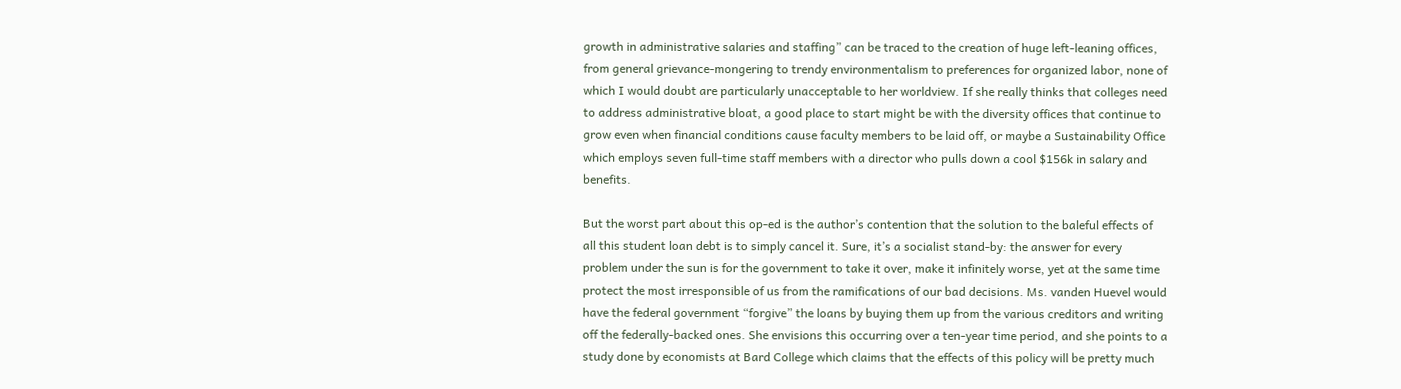growth in administrative salaries and staffing” can be traced to the creation of huge left-leaning offices, from general grievance-mongering to trendy environmentalism to preferences for organized labor, none of which I would doubt are particularly unacceptable to her worldview. If she really thinks that colleges need to address administrative bloat, a good place to start might be with the diversity offices that continue to grow even when financial conditions cause faculty members to be laid off, or maybe a Sustainability Office which employs seven full-time staff members with a director who pulls down a cool $156k in salary and benefits.

But the worst part about this op-ed is the author’s contention that the solution to the baleful effects of all this student loan debt is to simply cancel it. Sure, it’s a socialist stand-by: the answer for every problem under the sun is for the government to take it over, make it infinitely worse, yet at the same time protect the most irresponsible of us from the ramifications of our bad decisions. Ms. vanden Huevel would have the federal government “forgive” the loans by buying them up from the various creditors and writing off the federally-backed ones. She envisions this occurring over a ten-year time period, and she points to a study done by economists at Bard College which claims that the effects of this policy will be pretty much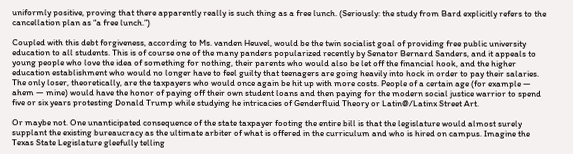uniformly positive, proving that there apparently really is such thing as a free lunch. (Seriously: the study from Bard explicitly refers to the cancellation plan as “a free lunch.”)

Coupled with this debt forgiveness, according to Ms. vanden Heuvel, would be the twin socialist goal of providing free public university education to all students. This is of course one of the many panders popularized recently by Senator Bernard Sanders, and it appeals to young people who love the idea of something for nothing, their parents who would also be let off the financial hook, and the higher education establishment who would no longer have to feel guilty that teenagers are going heavily into hock in order to pay their salaries. The only loser, theoretically, are the taxpayers who would once again be hit up with more costs. People of a certain age (for example — ahem — mine) would have the honor of paying off their own student loans and then paying for the modern social justice warrior to spend five or six years protesting Donald Trump while studying he intricacies of Genderfluid Theory or Latin@/Latinx Street Art.

Or maybe not. One unanticipated consequence of the state taxpayer footing the entire bill is that the legislature would almost surely supplant the existing bureaucracy as the ultimate arbiter of what is offered in the curriculum and who is hired on campus. Imagine the Texas State Legislature gleefully telling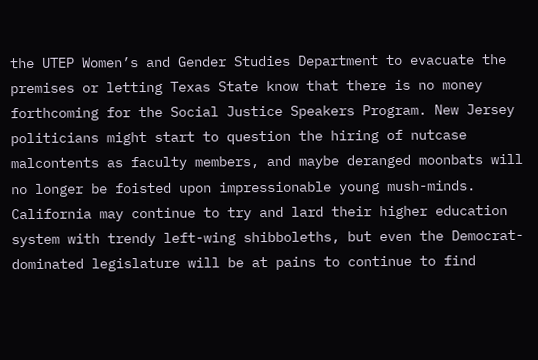the UTEP Women’s and Gender Studies Department to evacuate the premises or letting Texas State know that there is no money forthcoming for the Social Justice Speakers Program. New Jersey politicians might start to question the hiring of nutcase malcontents as faculty members, and maybe deranged moonbats will no longer be foisted upon impressionable young mush-minds. California may continue to try and lard their higher education system with trendy left-wing shibboleths, but even the Democrat-dominated legislature will be at pains to continue to find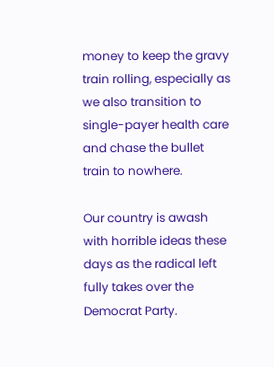money to keep the gravy train rolling, especially as we also transition to single-payer health care and chase the bullet train to nowhere.

Our country is awash with horrible ideas these days as the radical left fully takes over the Democrat Party.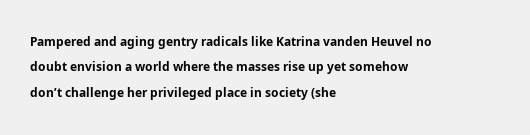Pampered and aging gentry radicals like Katrina vanden Heuvel no doubt envision a world where the masses rise up yet somehow don’t challenge her privileged place in society (she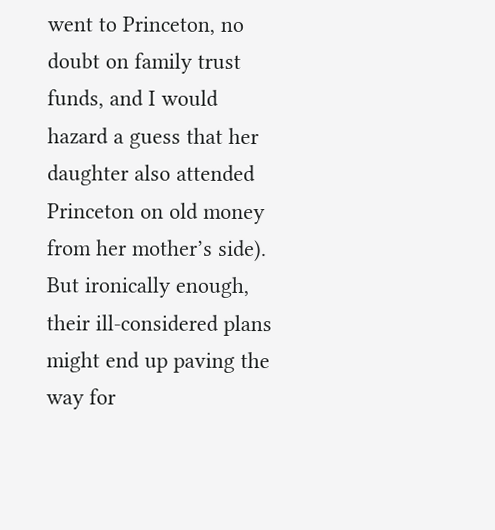went to Princeton, no doubt on family trust funds, and I would hazard a guess that her daughter also attended Princeton on old money from her mother’s side). But ironically enough, their ill-considered plans might end up paving the way for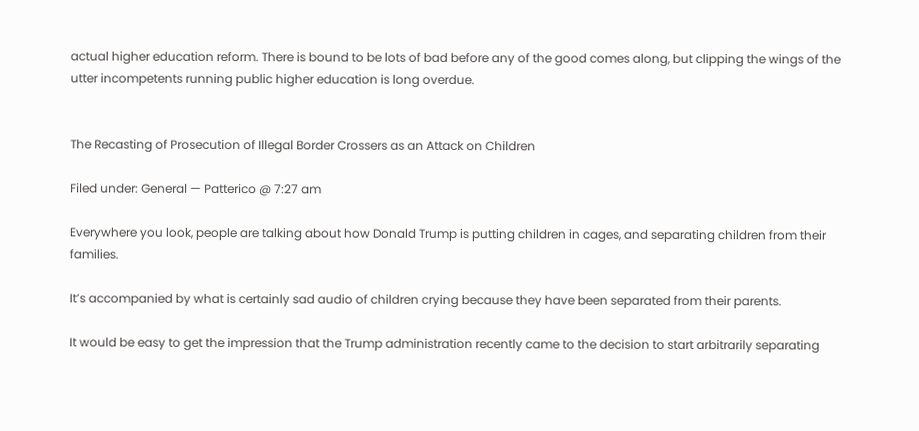actual higher education reform. There is bound to be lots of bad before any of the good comes along, but clipping the wings of the utter incompetents running public higher education is long overdue.


The Recasting of Prosecution of Illegal Border Crossers as an Attack on Children

Filed under: General — Patterico @ 7:27 am

Everywhere you look, people are talking about how Donald Trump is putting children in cages, and separating children from their families.

It’s accompanied by what is certainly sad audio of children crying because they have been separated from their parents.

It would be easy to get the impression that the Trump administration recently came to the decision to start arbitrarily separating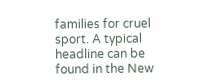families for cruel sport. A typical headline can be found in the New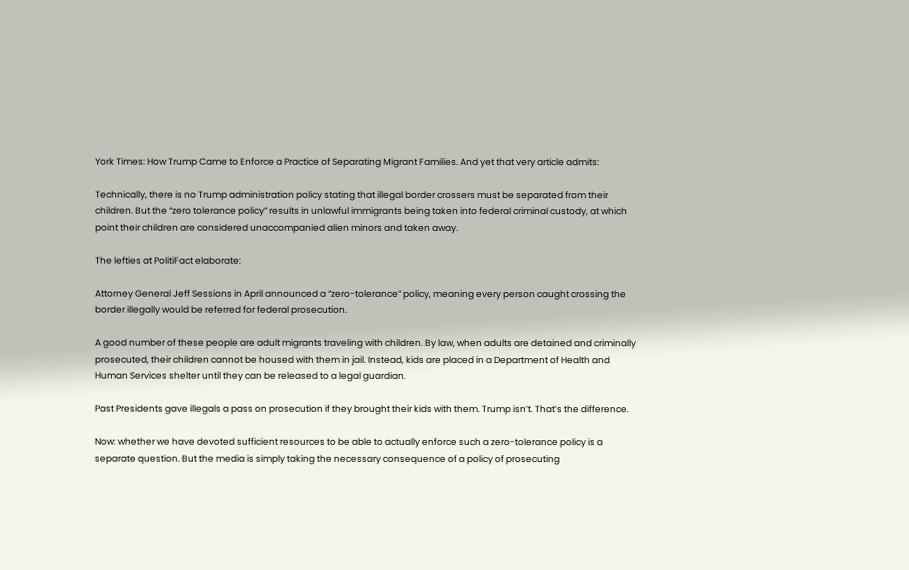York Times: How Trump Came to Enforce a Practice of Separating Migrant Families. And yet that very article admits:

Technically, there is no Trump administration policy stating that illegal border crossers must be separated from their children. But the “zero tolerance policy” results in unlawful immigrants being taken into federal criminal custody, at which point their children are considered unaccompanied alien minors and taken away.

The lefties at PolitiFact elaborate:

Attorney General Jeff Sessions in April announced a “zero-tolerance” policy, meaning every person caught crossing the border illegally would be referred for federal prosecution.

A good number of these people are adult migrants traveling with children. By law, when adults are detained and criminally prosecuted, their children cannot be housed with them in jail. Instead, kids are placed in a Department of Health and Human Services shelter until they can be released to a legal guardian.

Past Presidents gave illegals a pass on prosecution if they brought their kids with them. Trump isn’t. That’s the difference.

Now: whether we have devoted sufficient resources to be able to actually enforce such a zero-tolerance policy is a separate question. But the media is simply taking the necessary consequence of a policy of prosecuting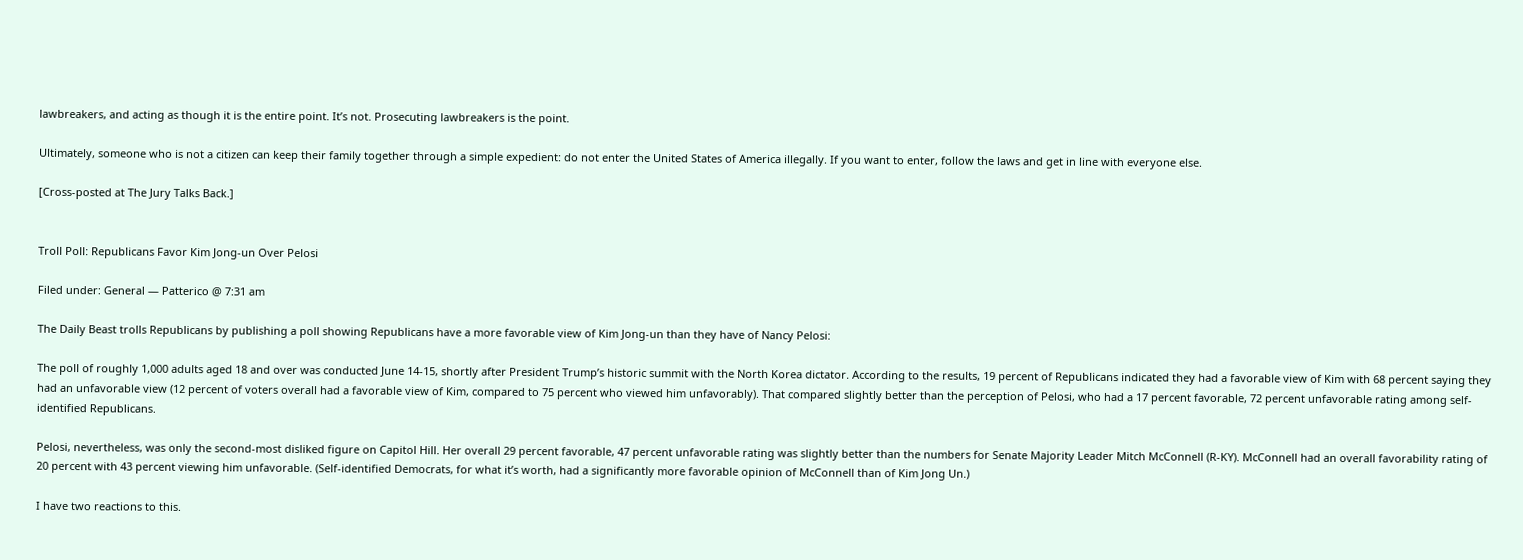lawbreakers, and acting as though it is the entire point. It’s not. Prosecuting lawbreakers is the point.

Ultimately, someone who is not a citizen can keep their family together through a simple expedient: do not enter the United States of America illegally. If you want to enter, follow the laws and get in line with everyone else.

[Cross-posted at The Jury Talks Back.]


Troll Poll: Republicans Favor Kim Jong-un Over Pelosi

Filed under: General — Patterico @ 7:31 am

The Daily Beast trolls Republicans by publishing a poll showing Republicans have a more favorable view of Kim Jong-un than they have of Nancy Pelosi:

The poll of roughly 1,000 adults aged 18 and over was conducted June 14-15, shortly after President Trump’s historic summit with the North Korea dictator. According to the results, 19 percent of Republicans indicated they had a favorable view of Kim with 68 percent saying they had an unfavorable view (12 percent of voters overall had a favorable view of Kim, compared to 75 percent who viewed him unfavorably). That compared slightly better than the perception of Pelosi, who had a 17 percent favorable, 72 percent unfavorable rating among self-identified Republicans.

Pelosi, nevertheless, was only the second-most disliked figure on Capitol Hill. Her overall 29 percent favorable, 47 percent unfavorable rating was slightly better than the numbers for Senate Majority Leader Mitch McConnell (R-KY). McConnell had an overall favorability rating of 20 percent with 43 percent viewing him unfavorable. (Self-identified Democrats, for what it’s worth, had a significantly more favorable opinion of McConnell than of Kim Jong Un.)

I have two reactions to this.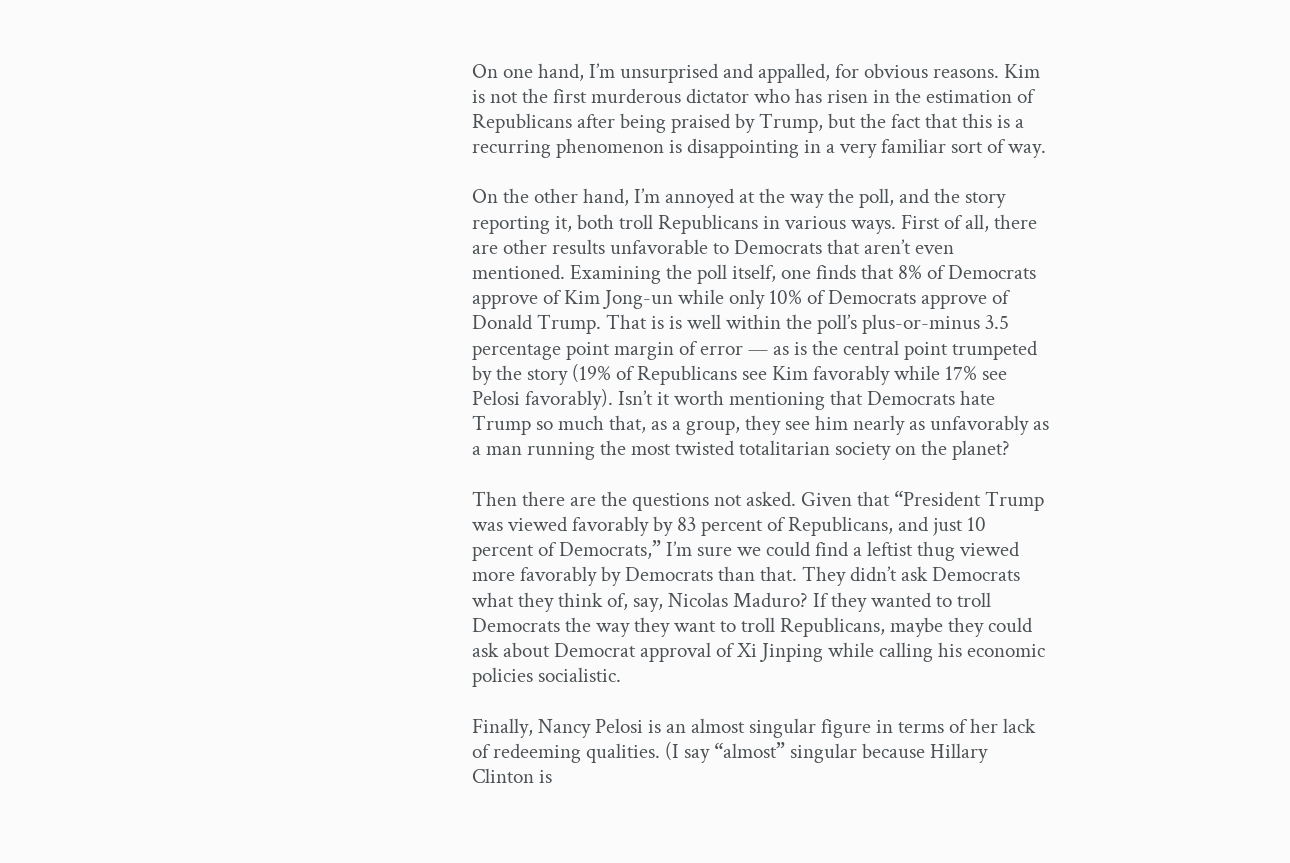On one hand, I’m unsurprised and appalled, for obvious reasons. Kim is not the first murderous dictator who has risen in the estimation of Republicans after being praised by Trump, but the fact that this is a recurring phenomenon is disappointing in a very familiar sort of way.

On the other hand, I’m annoyed at the way the poll, and the story reporting it, both troll Republicans in various ways. First of all, there are other results unfavorable to Democrats that aren’t even mentioned. Examining the poll itself, one finds that 8% of Democrats approve of Kim Jong-un while only 10% of Democrats approve of Donald Trump. That is is well within the poll’s plus-or-minus 3.5 percentage point margin of error — as is the central point trumpeted by the story (19% of Republicans see Kim favorably while 17% see Pelosi favorably). Isn’t it worth mentioning that Democrats hate Trump so much that, as a group, they see him nearly as unfavorably as a man running the most twisted totalitarian society on the planet?

Then there are the questions not asked. Given that “President Trump was viewed favorably by 83 percent of Republicans, and just 10 percent of Democrats,” I’m sure we could find a leftist thug viewed more favorably by Democrats than that. They didn’t ask Democrats what they think of, say, Nicolas Maduro? If they wanted to troll Democrats the way they want to troll Republicans, maybe they could ask about Democrat approval of Xi Jinping while calling his economic policies socialistic.

Finally, Nancy Pelosi is an almost singular figure in terms of her lack of redeeming qualities. (I say “almost” singular because Hillary Clinton is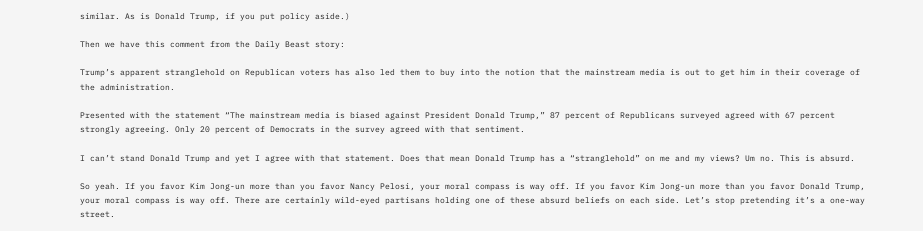similar. As is Donald Trump, if you put policy aside.)

Then we have this comment from the Daily Beast story:

Trump’s apparent stranglehold on Republican voters has also led them to buy into the notion that the mainstream media is out to get him in their coverage of the administration.

Presented with the statement “The mainstream media is biased against President Donald Trump,” 87 percent of Republicans surveyed agreed with 67 percent strongly agreeing. Only 20 percent of Democrats in the survey agreed with that sentiment.

I can’t stand Donald Trump and yet I agree with that statement. Does that mean Donald Trump has a “stranglehold” on me and my views? Um no. This is absurd.

So yeah. If you favor Kim Jong-un more than you favor Nancy Pelosi, your moral compass is way off. If you favor Kim Jong-un more than you favor Donald Trump, your moral compass is way off. There are certainly wild-eyed partisans holding one of these absurd beliefs on each side. Let’s stop pretending it’s a one-way street.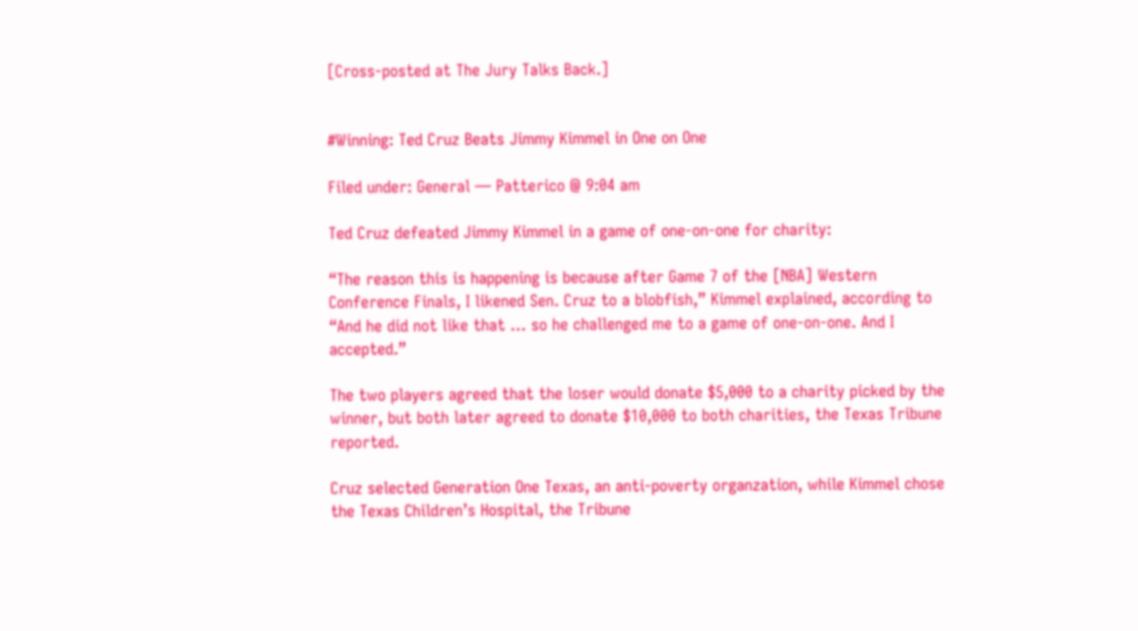[Cross-posted at The Jury Talks Back.]


#Winning: Ted Cruz Beats Jimmy Kimmel in One on One

Filed under: General — Patterico @ 9:04 am

Ted Cruz defeated Jimmy Kimmel in a game of one-on-one for charity:

“The reason this is happening is because after Game 7 of the [NBA] Western Conference Finals, I likened Sen. Cruz to a blobfish,” Kimmel explained, according to “And he did not like that … so he challenged me to a game of one-on-one. And I accepted.”

The two players agreed that the loser would donate $5,000 to a charity picked by the winner, but both later agreed to donate $10,000 to both charities, the Texas Tribune reported.

Cruz selected Generation One Texas, an anti-poverty organzation, while Kimmel chose the Texas Children’s Hospital, the Tribune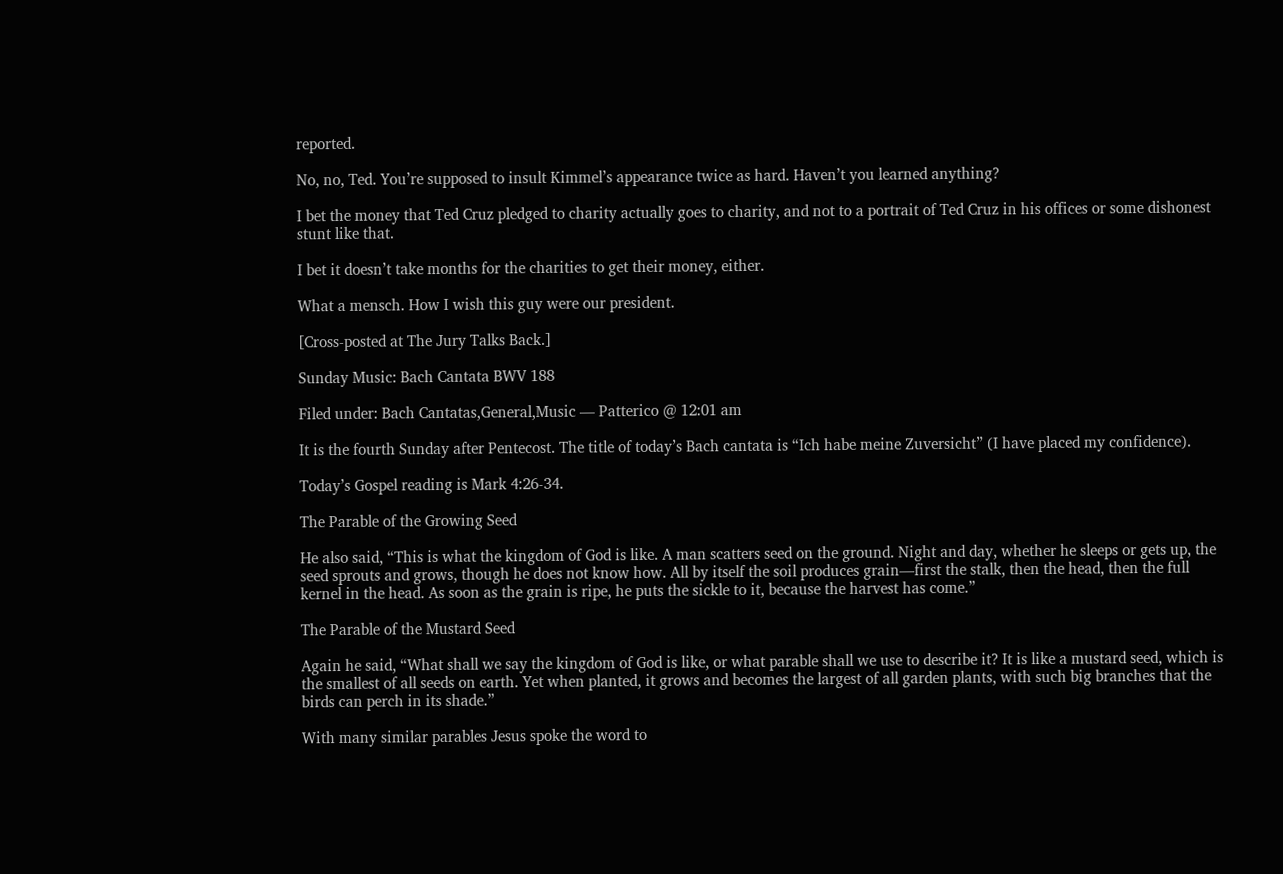reported.

No, no, Ted. You’re supposed to insult Kimmel’s appearance twice as hard. Haven’t you learned anything?

I bet the money that Ted Cruz pledged to charity actually goes to charity, and not to a portrait of Ted Cruz in his offices or some dishonest stunt like that.

I bet it doesn’t take months for the charities to get their money, either.

What a mensch. How I wish this guy were our president.

[Cross-posted at The Jury Talks Back.]

Sunday Music: Bach Cantata BWV 188

Filed under: Bach Cantatas,General,Music — Patterico @ 12:01 am

It is the fourth Sunday after Pentecost. The title of today’s Bach cantata is “Ich habe meine Zuversicht” (I have placed my confidence).

Today’s Gospel reading is Mark 4:26-34.

The Parable of the Growing Seed

He also said, “This is what the kingdom of God is like. A man scatters seed on the ground. Night and day, whether he sleeps or gets up, the seed sprouts and grows, though he does not know how. All by itself the soil produces grain—first the stalk, then the head, then the full kernel in the head. As soon as the grain is ripe, he puts the sickle to it, because the harvest has come.”

The Parable of the Mustard Seed

Again he said, “What shall we say the kingdom of God is like, or what parable shall we use to describe it? It is like a mustard seed, which is the smallest of all seeds on earth. Yet when planted, it grows and becomes the largest of all garden plants, with such big branches that the birds can perch in its shade.”

With many similar parables Jesus spoke the word to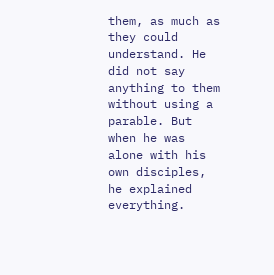them, as much as they could understand. He did not say anything to them without using a parable. But when he was alone with his own disciples, he explained everything.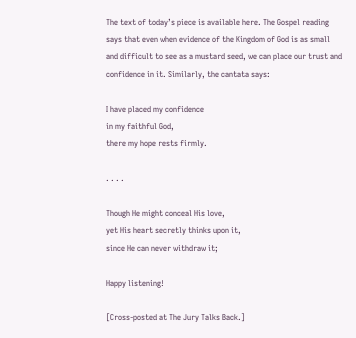The text of today’s piece is available here. The Gospel reading says that even when evidence of the Kingdom of God is as small and difficult to see as a mustard seed, we can place our trust and confidence in it. Similarly, the cantata says:

I have placed my confidence
in my faithful God,
there my hope rests firmly.

. . . .

Though He might conceal His love,
yet His heart secretly thinks upon it,
since He can never withdraw it;

Happy listening!

[Cross-posted at The Jury Talks Back.]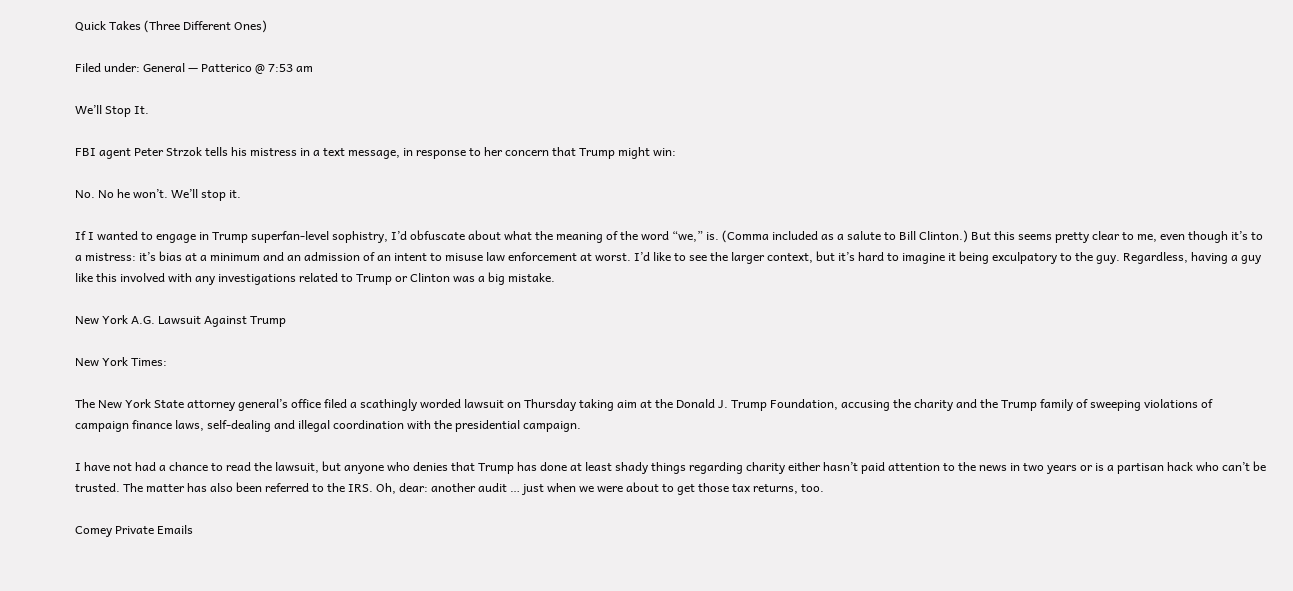Quick Takes (Three Different Ones)

Filed under: General — Patterico @ 7:53 am

We’ll Stop It.

FBI agent Peter Strzok tells his mistress in a text message, in response to her concern that Trump might win:

No. No he won’t. We’ll stop it.

If I wanted to engage in Trump superfan-level sophistry, I’d obfuscate about what the meaning of the word “we,” is. (Comma included as a salute to Bill Clinton.) But this seems pretty clear to me, even though it’s to a mistress: it’s bias at a minimum and an admission of an intent to misuse law enforcement at worst. I’d like to see the larger context, but it’s hard to imagine it being exculpatory to the guy. Regardless, having a guy like this involved with any investigations related to Trump or Clinton was a big mistake.

New York A.G. Lawsuit Against Trump

New York Times:

The New York State attorney general’s office filed a scathingly worded lawsuit on Thursday taking aim at the Donald J. Trump Foundation, accusing the charity and the Trump family of sweeping violations of campaign finance laws, self-dealing and illegal coordination with the presidential campaign.

I have not had a chance to read the lawsuit, but anyone who denies that Trump has done at least shady things regarding charity either hasn’t paid attention to the news in two years or is a partisan hack who can’t be trusted. The matter has also been referred to the IRS. Oh, dear: another audit … just when we were about to get those tax returns, too.

Comey Private Emails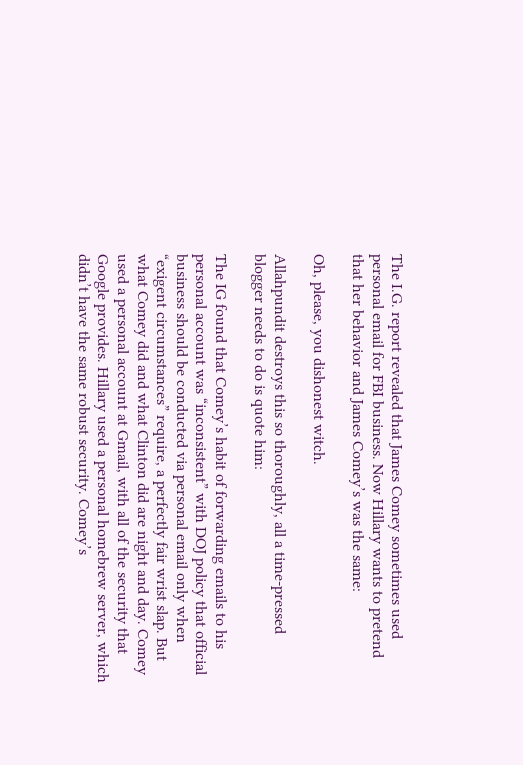The I.G. report revealed that James Comey sometimes used personal email for FBI business. Now Hillary wants to pretend that her behavior and James Comey’s was the same:

Oh, please, you dishonest witch.

Allahpundit destroys this so thoroughly, all a time-pressed blogger needs to do is quote him:

The IG found that Comey’s habit of forwarding emails to his personal account was “inconsistent” with DOJ policy that official business should be conducted via personal email only when “exigent circumstances” require, a perfectly fair wrist slap. But what Comey did and what Clinton did are night and day. Comey used a personal account at Gmail, with all of the security that Google provides. Hillary used a personal homebrew server, which didn’t have the same robust security. Comey’s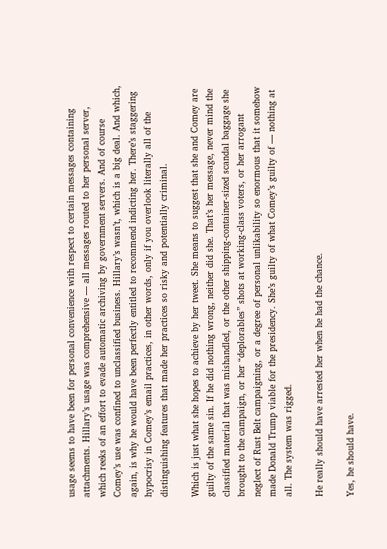usage seems to have been for personal convenience with respect to certain messages containing attachments. Hillary’s usage was comprehensive — all messages routed to her personal server, which reeks of an effort to evade automatic archiving by government servers. And of course Comey’s use was confined to unclassified business. Hillary’s wasn’t, which is a big deal. And which, again, is why he would have been perfectly entitled to recommend indicting her. There’s staggering hypocrisy in Comey’s email practices, in other words, only if you overlook literally all of the distinguishing features that made her practices so risky and potentially criminal.

Which is just what she hopes to achieve by her tweet. She means to suggest that she and Comey are guilty of the same sin. If he did nothing wrong, neither did she. That’s her message, never mind the classified material that was mishandled, or the other shipping-container-sized scandal baggage she brought to the campaign, or her “deplorables” shots at working-class voters, or her arrogant neglect of Rust Belt campaigning, or a degree of personal unlikability so enormous that it somehow made Donald Trump viable for the presidency. She’s guilty of what Comey’s guilty of — nothing at all. The system was rigged.

He really should have arrested her when he had the chance.

Yes, he should have.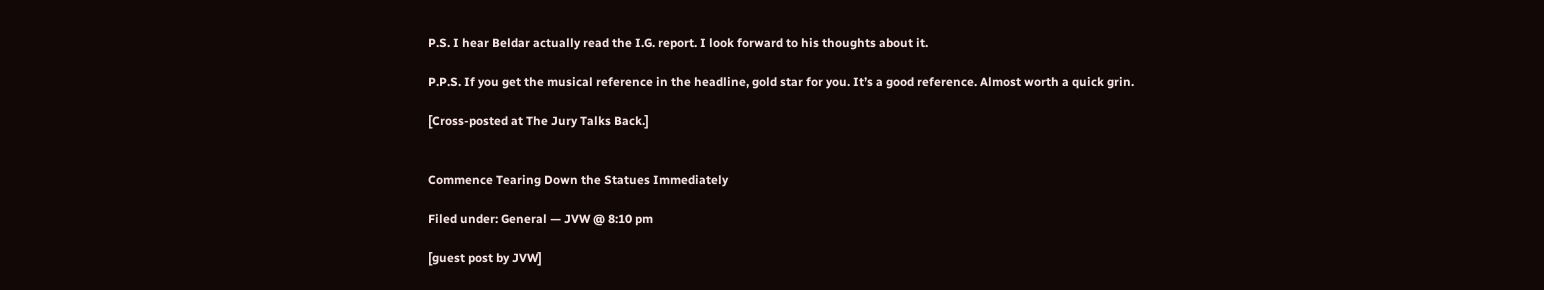P.S. I hear Beldar actually read the I.G. report. I look forward to his thoughts about it.

P.P.S. If you get the musical reference in the headline, gold star for you. It’s a good reference. Almost worth a quick grin.

[Cross-posted at The Jury Talks Back.]


Commence Tearing Down the Statues Immediately

Filed under: General — JVW @ 8:10 pm

[guest post by JVW]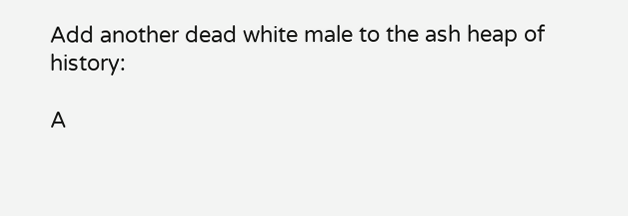Add another dead white male to the ash heap of history:

A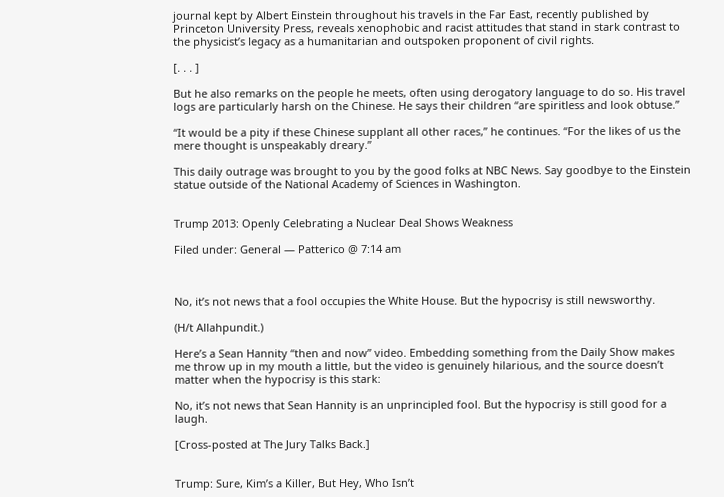journal kept by Albert Einstein throughout his travels in the Far East, recently published by Princeton University Press, reveals xenophobic and racist attitudes that stand in stark contrast to the physicist’s legacy as a humanitarian and outspoken proponent of civil rights.

[. . . ]

But he also remarks on the people he meets, often using derogatory language to do so. His travel logs are particularly harsh on the Chinese. He says their children “are spiritless and look obtuse.”

“It would be a pity if these Chinese supplant all other races,” he continues. “For the likes of us the mere thought is unspeakably dreary.”

This daily outrage was brought to you by the good folks at NBC News. Say goodbye to the Einstein statue outside of the National Academy of Sciences in Washington.


Trump 2013: Openly Celebrating a Nuclear Deal Shows Weakness

Filed under: General — Patterico @ 7:14 am



No, it’s not news that a fool occupies the White House. But the hypocrisy is still newsworthy.

(H/t Allahpundit.)

Here’s a Sean Hannity “then and now” video. Embedding something from the Daily Show makes me throw up in my mouth a little, but the video is genuinely hilarious, and the source doesn’t matter when the hypocrisy is this stark:

No, it’s not news that Sean Hannity is an unprincipled fool. But the hypocrisy is still good for a laugh.

[Cross-posted at The Jury Talks Back.]


Trump: Sure, Kim’s a Killer, But Hey, Who Isn’t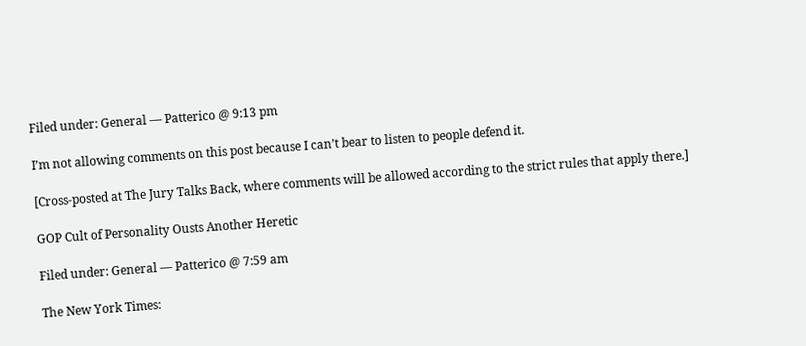Filed under: General — Patterico @ 9:13 pm

I’m not allowing comments on this post because I can’t bear to listen to people defend it.

[Cross-posted at The Jury Talks Back, where comments will be allowed according to the strict rules that apply there.]

GOP Cult of Personality Ousts Another Heretic

Filed under: General — Patterico @ 7:59 am

The New York Times: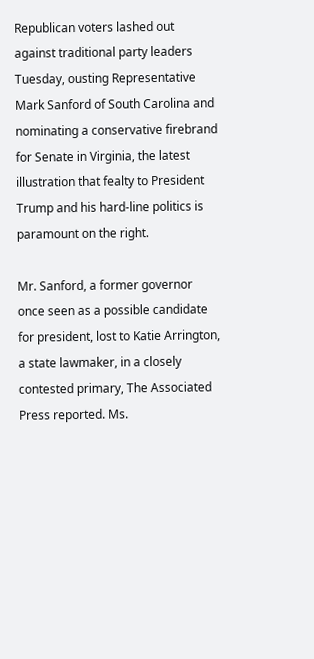Republican voters lashed out against traditional party leaders Tuesday, ousting Representative Mark Sanford of South Carolina and nominating a conservative firebrand for Senate in Virginia, the latest illustration that fealty to President Trump and his hard-line politics is paramount on the right.

Mr. Sanford, a former governor once seen as a possible candidate for president, lost to Katie Arrington, a state lawmaker, in a closely contested primary, The Associated Press reported. Ms.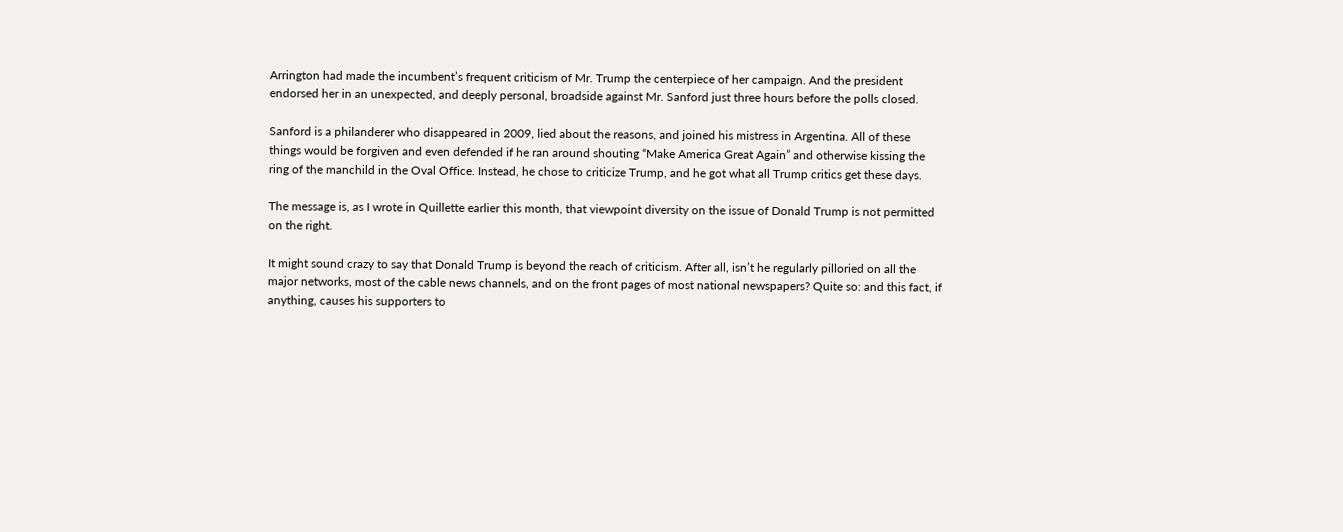Arrington had made the incumbent’s frequent criticism of Mr. Trump the centerpiece of her campaign. And the president endorsed her in an unexpected, and deeply personal, broadside against Mr. Sanford just three hours before the polls closed.

Sanford is a philanderer who disappeared in 2009, lied about the reasons, and joined his mistress in Argentina. All of these things would be forgiven and even defended if he ran around shouting “Make America Great Again” and otherwise kissing the ring of the manchild in the Oval Office. Instead, he chose to criticize Trump, and he got what all Trump critics get these days.

The message is, as I wrote in Quillette earlier this month, that viewpoint diversity on the issue of Donald Trump is not permitted on the right.

It might sound crazy to say that Donald Trump is beyond the reach of criticism. After all, isn’t he regularly pilloried on all the major networks, most of the cable news channels, and on the front pages of most national newspapers? Quite so: and this fact, if anything, causes his supporters to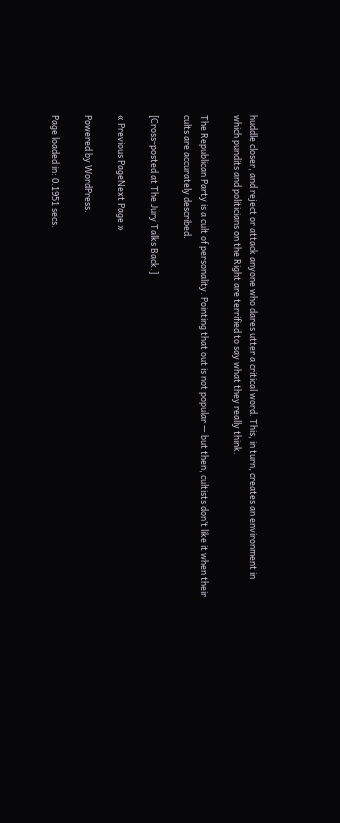huddle closer, and reject or attack anyone who dares utter a critical word. This, in turn, creates an environment in which pundits and politicians on the Right are terrified to say what they really think.

The Republican Party is a cult of personality. Pointing that out is not popular — but then, cultists don’t like it when their cults are accurately described.

[Cross-posted at The Jury Talks Back.]

« Previous PageNext Page »

Powered by WordPress.

Page loaded in: 0.1951 secs.